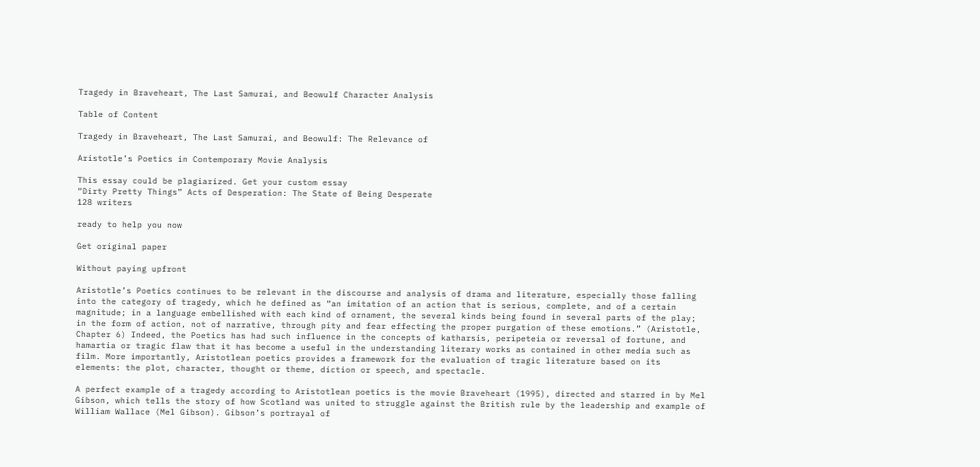Tragedy in Braveheart, The Last Samurai, and Beowulf Character Analysis

Table of Content

Tragedy in Braveheart, The Last Samurai, and Beowulf: The Relevance of

Aristotle’s Poetics in Contemporary Movie Analysis

This essay could be plagiarized. Get your custom essay
“Dirty Pretty Things” Acts of Desperation: The State of Being Desperate
128 writers

ready to help you now

Get original paper

Without paying upfront

Aristotle’s Poetics continues to be relevant in the discourse and analysis of drama and literature, especially those falling into the category of tragedy, which he defined as “an imitation of an action that is serious, complete, and of a certain magnitude; in a language embellished with each kind of ornament, the several kinds being found in several parts of the play; in the form of action, not of narrative, through pity and fear effecting the proper purgation of these emotions.” (Aristotle, Chapter 6) Indeed, the Poetics has had such influence in the concepts of katharsis, peripeteia or reversal of fortune, and hamartia or tragic flaw that it has become a useful in the understanding literary works as contained in other media such as film. More importantly, Aristotlean poetics provides a framework for the evaluation of tragic literature based on its elements: the plot, character, thought or theme, diction or speech, and spectacle.

A perfect example of a tragedy according to Aristotlean poetics is the movie Braveheart (1995), directed and starred in by Mel Gibson, which tells the story of how Scotland was united to struggle against the British rule by the leadership and example of William Wallace (Mel Gibson). Gibson’s portrayal of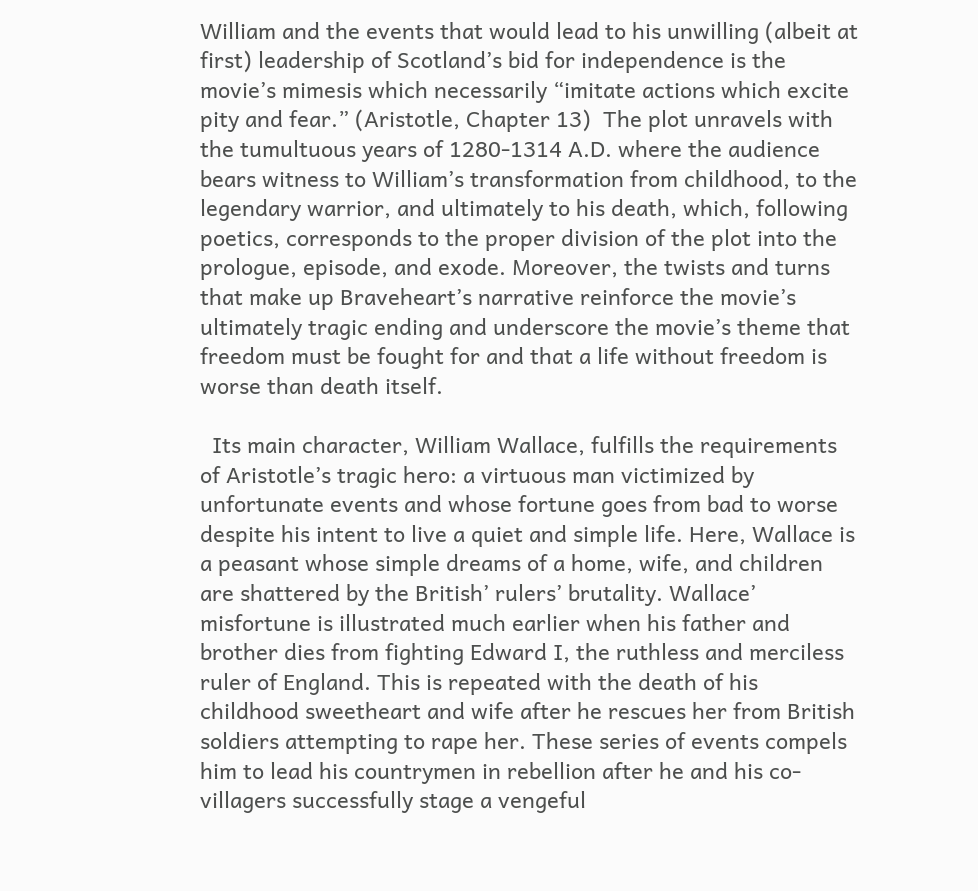William and the events that would lead to his unwilling (albeit at first) leadership of Scotland’s bid for independence is the movie’s mimesis which necessarily “imitate actions which excite pity and fear.” (Aristotle, Chapter 13)  The plot unravels with the tumultuous years of 1280-1314 A.D. where the audience bears witness to William’s transformation from childhood, to the legendary warrior, and ultimately to his death, which, following poetics, corresponds to the proper division of the plot into the prologue, episode, and exode. Moreover, the twists and turns that make up Braveheart’s narrative reinforce the movie’s ultimately tragic ending and underscore the movie’s theme that freedom must be fought for and that a life without freedom is worse than death itself.

  Its main character, William Wallace, fulfills the requirements of Aristotle’s tragic hero: a virtuous man victimized by unfortunate events and whose fortune goes from bad to worse despite his intent to live a quiet and simple life. Here, Wallace is a peasant whose simple dreams of a home, wife, and children are shattered by the British’ rulers’ brutality. Wallace’ misfortune is illustrated much earlier when his father and brother dies from fighting Edward I, the ruthless and merciless ruler of England. This is repeated with the death of his childhood sweetheart and wife after he rescues her from British soldiers attempting to rape her. These series of events compels him to lead his countrymen in rebellion after he and his co-villagers successfully stage a vengeful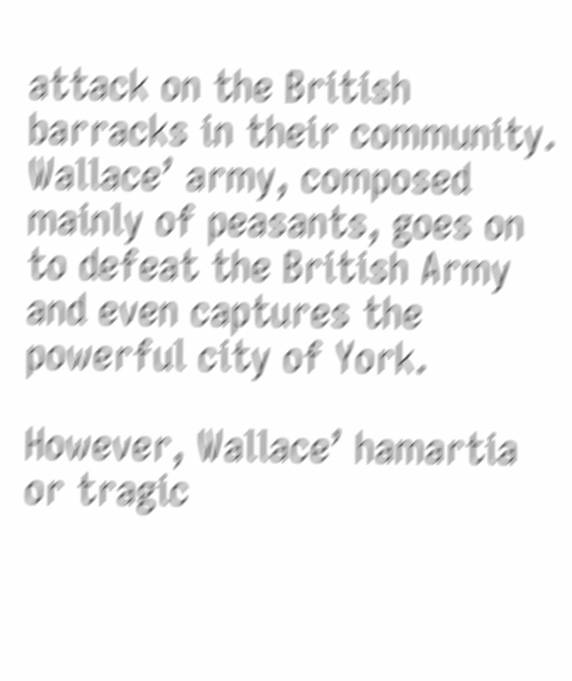attack on the British barracks in their community. Wallace’ army, composed mainly of peasants, goes on to defeat the British Army and even captures the powerful city of York.

However, Wallace’ hamartia or tragic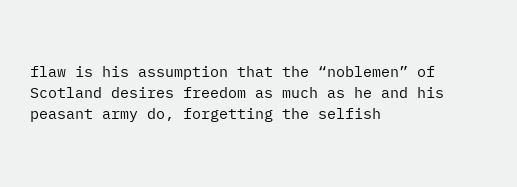flaw is his assumption that the “noblemen” of Scotland desires freedom as much as he and his peasant army do, forgetting the selfish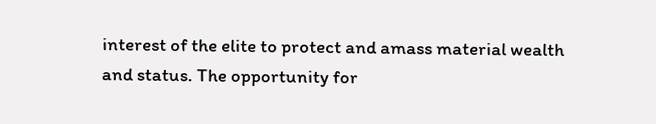interest of the elite to protect and amass material wealth and status. The opportunity for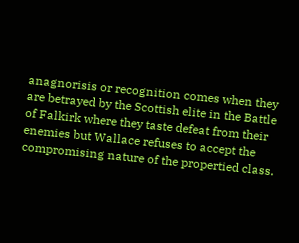anagnorisis or recognition comes when they are betrayed by the Scottish elite in the Battle of Falkirk where they taste defeat from their enemies but Wallace refuses to accept the compromising nature of the propertied class.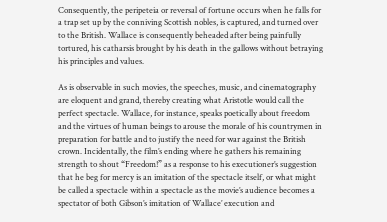Consequently, the peripeteia or reversal of fortune occurs when he falls for a trap set up by the conniving Scottish nobles, is captured, and turned over to the British. Wallace is consequently beheaded after being painfully tortured, his catharsis brought by his death in the gallows without betraying his principles and values.

As is observable in such movies, the speeches, music, and cinematography are eloquent and grand, thereby creating what Aristotle would call the perfect spectacle. Wallace, for instance, speaks poetically about freedom and the virtues of human beings to arouse the morale of his countrymen in preparation for battle and to justify the need for war against the British crown. Incidentally, the film’s ending where he gathers his remaining strength to shout “Freedom!” as a response to his executioner’s suggestion that he beg for mercy is an imitation of the spectacle itself, or what might be called a spectacle within a spectacle as the movie’s audience becomes a spectator of both Gibson’s imitation of Wallace’ execution and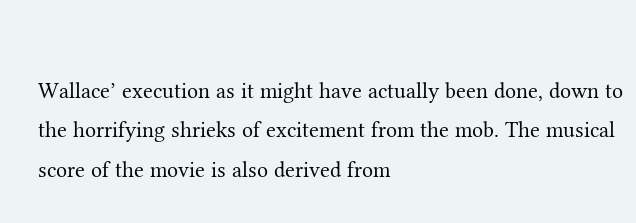Wallace’ execution as it might have actually been done, down to the horrifying shrieks of excitement from the mob. The musical score of the movie is also derived from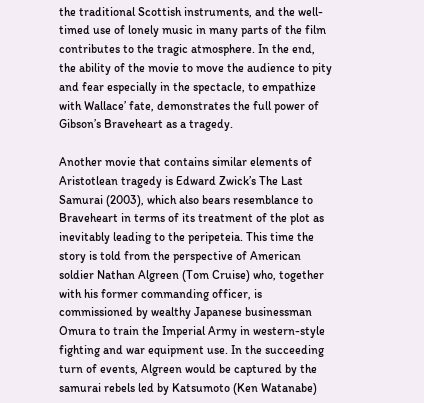the traditional Scottish instruments, and the well-timed use of lonely music in many parts of the film contributes to the tragic atmosphere. In the end, the ability of the movie to move the audience to pity and fear especially in the spectacle, to empathize with Wallace’ fate, demonstrates the full power of Gibson’s Braveheart as a tragedy.

Another movie that contains similar elements of Aristotlean tragedy is Edward Zwick’s The Last Samurai (2003), which also bears resemblance to Braveheart in terms of its treatment of the plot as inevitably leading to the peripeteia. This time the story is told from the perspective of American soldier Nathan Algreen (Tom Cruise) who, together with his former commanding officer, is commissioned by wealthy Japanese businessman Omura to train the Imperial Army in western-style fighting and war equipment use. In the succeeding turn of events, Algreen would be captured by the samurai rebels led by Katsumoto (Ken Watanabe)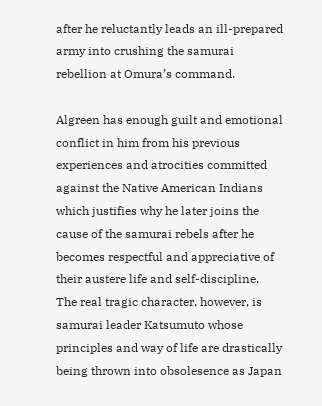after he reluctantly leads an ill-prepared army into crushing the samurai rebellion at Omura’s command.

Algreen has enough guilt and emotional conflict in him from his previous experiences and atrocities committed against the Native American Indians which justifies why he later joins the cause of the samurai rebels after he becomes respectful and appreciative of their austere life and self-discipline.  The real tragic character, however, is samurai leader Katsumuto whose principles and way of life are drastically being thrown into obsolesence as Japan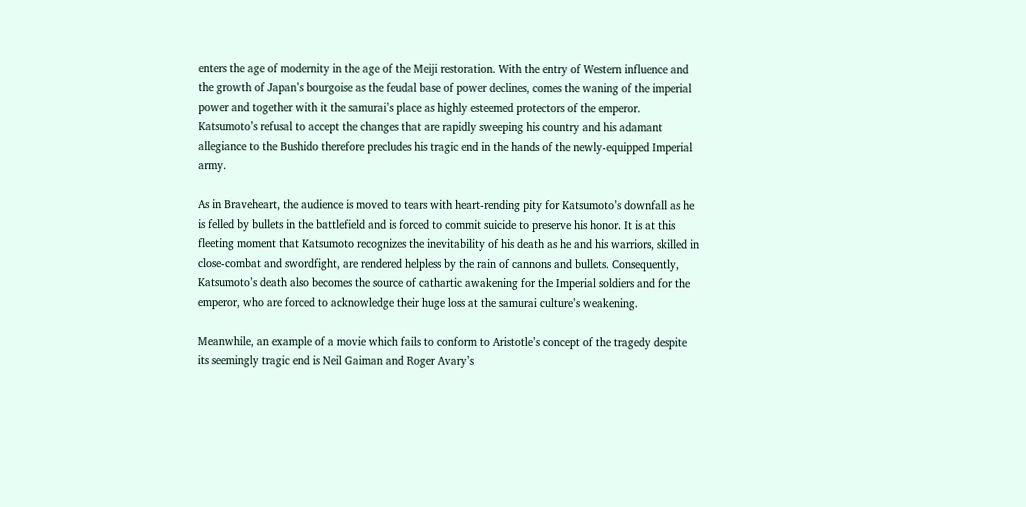enters the age of modernity in the age of the Meiji restoration. With the entry of Western influence and the growth of Japan’s bourgoise as the feudal base of power declines, comes the waning of the imperial power and together with it the samurai’s place as highly esteemed protectors of the emperor. Katsumoto’s refusal to accept the changes that are rapidly sweeping his country and his adamant allegiance to the Bushido therefore precludes his tragic end in the hands of the newly-equipped Imperial army.

As in Braveheart, the audience is moved to tears with heart-rending pity for Katsumoto’s downfall as he is felled by bullets in the battlefield and is forced to commit suicide to preserve his honor. It is at this fleeting moment that Katsumoto recognizes the inevitability of his death as he and his warriors, skilled in close-combat and swordfight, are rendered helpless by the rain of cannons and bullets. Consequently, Katsumoto’s death also becomes the source of cathartic awakening for the Imperial soldiers and for the emperor, who are forced to acknowledge their huge loss at the samurai culture’s weakening.

Meanwhile, an example of a movie which fails to conform to Aristotle’s concept of the tragedy despite its seemingly tragic end is Neil Gaiman and Roger Avary’s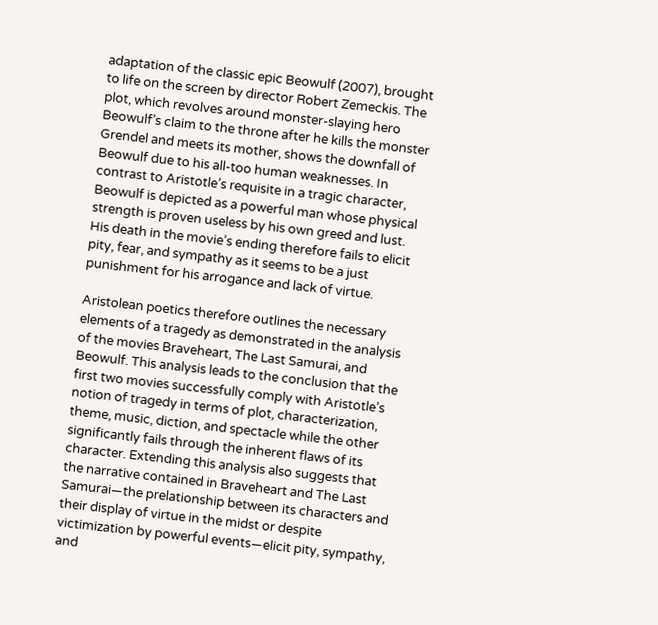adaptation of the classic epic Beowulf (2007), brought to life on the screen by director Robert Zemeckis. The plot, which revolves around monster-slaying hero Beowulf’s claim to the throne after he kills the monster Grendel and meets its mother, shows the downfall of Beowulf due to his all-too human weaknesses. In contrast to Aristotle’s requisite in a tragic character, Beowulf is depicted as a powerful man whose physical strength is proven useless by his own greed and lust. His death in the movie’s ending therefore fails to elicit pity, fear, and sympathy as it seems to be a just punishment for his arrogance and lack of virtue.

Aristolean poetics therefore outlines the necessary elements of a tragedy as demonstrated in the analysis of the movies Braveheart, The Last Samurai, and Beowulf. This analysis leads to the conclusion that the first two movies successfully comply with Aristotle’s notion of tragedy in terms of plot, characterization, theme, music, diction, and spectacle while the other significantly fails through the inherent flaws of its character. Extending this analysis also suggests that the narrative contained in Braveheart and The Last Samurai—the prelationship between its characters and their display of virtue in the midst or despite victimization by powerful events—elicit pity, sympathy, and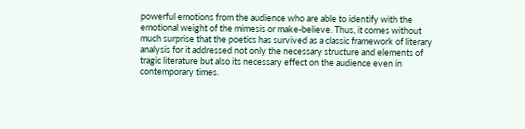powerful emotions from the audience who are able to identify with the emotional weight of the mimesis or make-believe. Thus, it comes without much surprise that the poetics has survived as a classic framework of literary analysis for it addressed not only the necessary structure and elements of tragic literature but also its necessary effect on the audience even in contemporary times.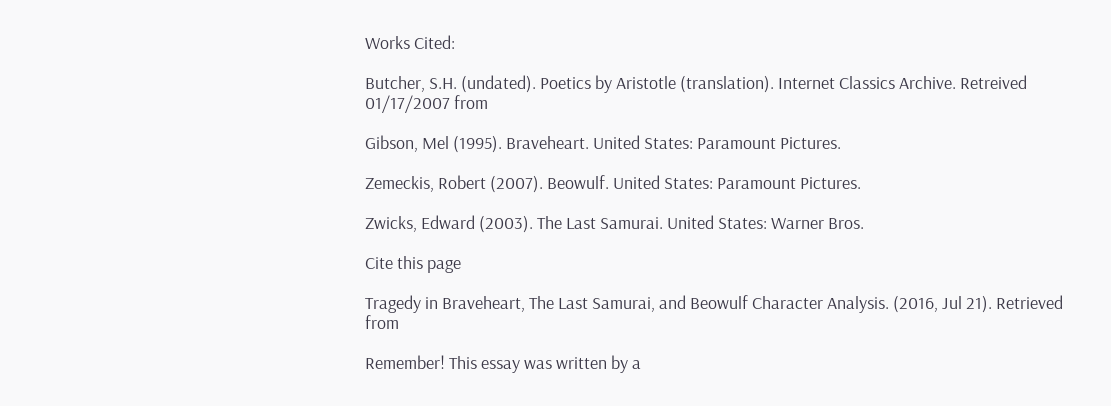Works Cited:

Butcher, S.H. (undated). Poetics by Aristotle (translation). Internet Classics Archive. Retreived 01/17/2007 from

Gibson, Mel (1995). Braveheart. United States: Paramount Pictures.

Zemeckis, Robert (2007). Beowulf. United States: Paramount Pictures.

Zwicks, Edward (2003). The Last Samurai. United States: Warner Bros.

Cite this page

Tragedy in Braveheart, The Last Samurai, and Beowulf Character Analysis. (2016, Jul 21). Retrieved from

Remember! This essay was written by a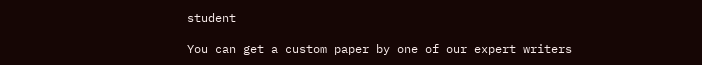student

You can get a custom paper by one of our expert writers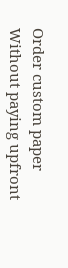Order custom paper Without paying upfront